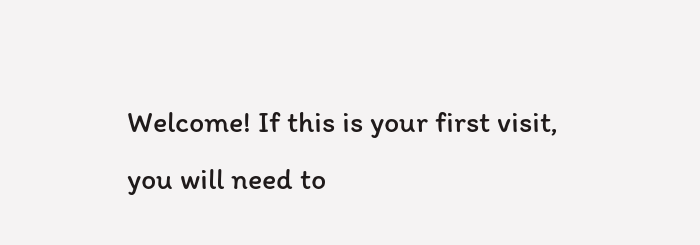Welcome! If this is your first visit, you will need to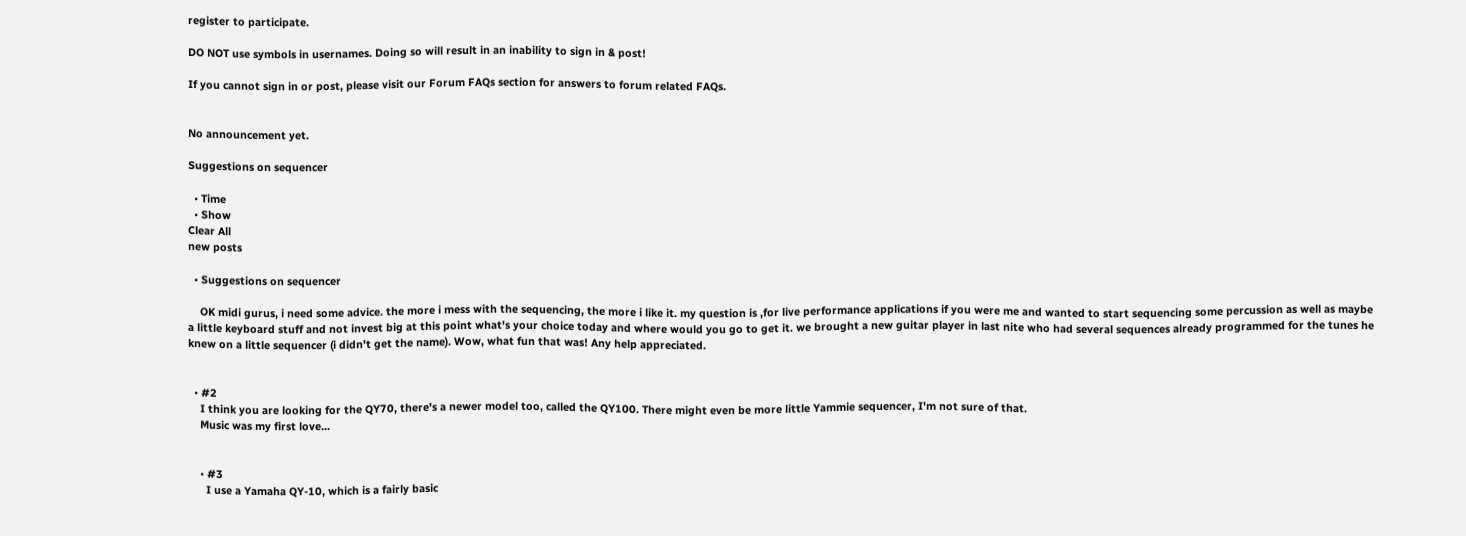register to participate.

DO NOT use symbols in usernames. Doing so will result in an inability to sign in & post!

If you cannot sign in or post, please visit our Forum FAQs section for answers to forum related FAQs.


No announcement yet.

Suggestions on sequencer

  • Time
  • Show
Clear All
new posts

  • Suggestions on sequencer

    OK midi gurus, i need some advice. the more i mess with the sequencing, the more i like it. my question is ,for live performance applications if you were me and wanted to start sequencing some percussion as well as maybe a little keyboard stuff and not invest big at this point what's your choice today and where would you go to get it. we brought a new guitar player in last nite who had several sequences already programmed for the tunes he knew on a little sequencer (i didn't get the name). Wow, what fun that was! Any help appreciated.


  • #2
    I think you are looking for the QY70, there's a newer model too, called the QY100. There might even be more little Yammie sequencer, I'm not sure of that.
    Music was my first love...


    • #3
      I use a Yamaha QY-10, which is a fairly basic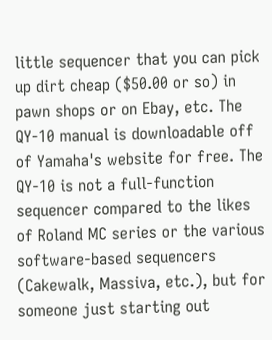little sequencer that you can pick up dirt cheap ($50.00 or so) in pawn shops or on Ebay, etc. The QY-10 manual is downloadable off of Yamaha's website for free. The QY-10 is not a full-function sequencer compared to the likes of Roland MC series or the various software-based sequencers (Cakewalk, Massiva, etc.), but for someone just starting out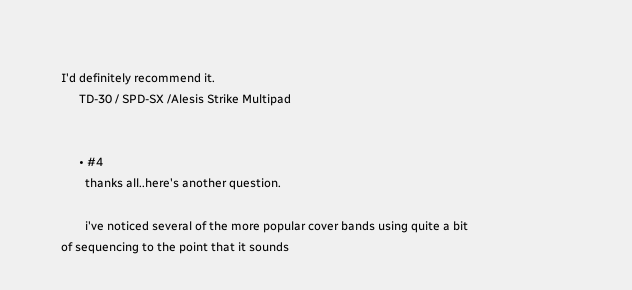I'd definitely recommend it.
      TD-30 / SPD-SX /Alesis Strike Multipad


      • #4
        thanks all..here's another question.

        i've noticed several of the more popular cover bands using quite a bit of sequencing to the point that it sounds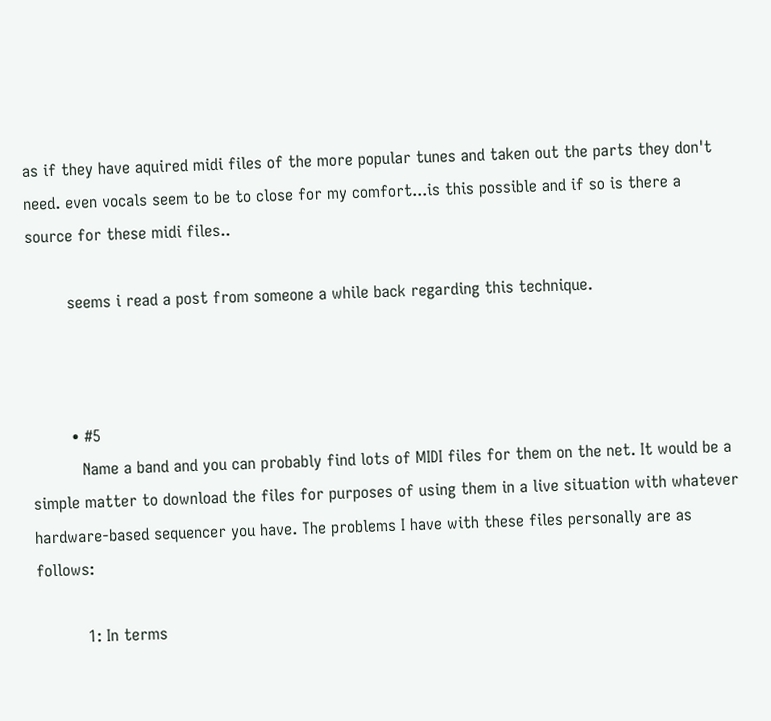as if they have aquired midi files of the more popular tunes and taken out the parts they don't need. even vocals seem to be to close for my comfort...is this possible and if so is there a source for these midi files..

        seems i read a post from someone a while back regarding this technique.



        • #5
          Name a band and you can probably find lots of MIDI files for them on the net. It would be a simple matter to download the files for purposes of using them in a live situation with whatever hardware-based sequencer you have. The problems I have with these files personally are as follows:

          1: In terms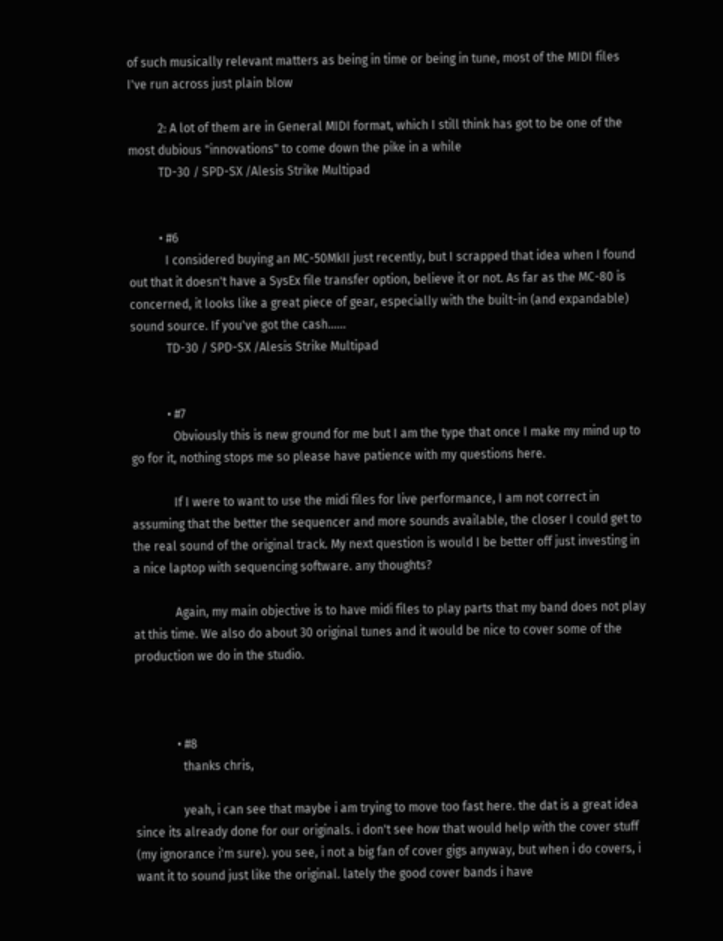of such musically relevant matters as being in time or being in tune, most of the MIDI files I've run across just plain blow

          2: A lot of them are in General MIDI format, which I still think has got to be one of the most dubious "innovations" to come down the pike in a while
          TD-30 / SPD-SX /Alesis Strike Multipad


          • #6
            I considered buying an MC-50MkII just recently, but I scrapped that idea when I found out that it doesn't have a SysEx file transfer option, believe it or not. As far as the MC-80 is concerned, it looks like a great piece of gear, especially with the built-in (and expandable) sound source. If you've got the cash......
            TD-30 / SPD-SX /Alesis Strike Multipad


            • #7
              Obviously this is new ground for me but I am the type that once I make my mind up to go for it, nothing stops me so please have patience with my questions here.

              If I were to want to use the midi files for live performance, I am not correct in assuming that the better the sequencer and more sounds available, the closer I could get to the real sound of the original track. My next question is would I be better off just investing in a nice laptop with sequencing software. any thoughts?

              Again, my main objective is to have midi files to play parts that my band does not play at this time. We also do about 30 original tunes and it would be nice to cover some of the production we do in the studio.



              • #8
                thanks chris,

                yeah, i can see that maybe i am trying to move too fast here. the dat is a great idea since its already done for our originals. i don't see how that would help with the cover stuff (my ignorance i'm sure). you see, i not a big fan of cover gigs anyway, but when i do covers, i want it to sound just like the original. lately the good cover bands i have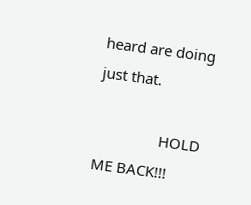heard are doing just that.

                HOLD ME BACK!!!